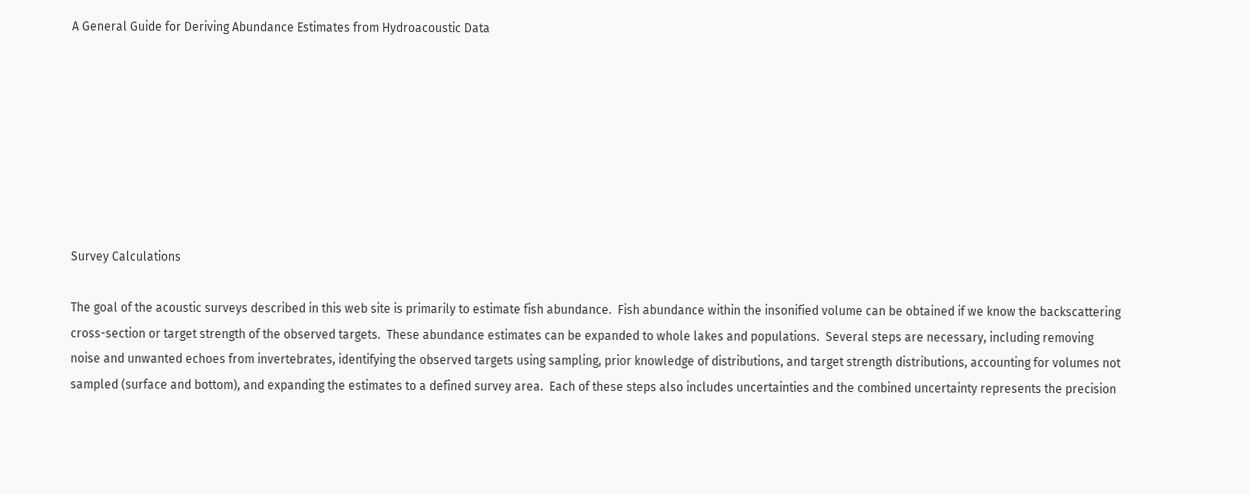A General Guide for Deriving Abundance Estimates from Hydroacoustic Data








Survey Calculations

The goal of the acoustic surveys described in this web site is primarily to estimate fish abundance.  Fish abundance within the insonified volume can be obtained if we know the backscattering cross-section or target strength of the observed targets.  These abundance estimates can be expanded to whole lakes and populations.  Several steps are necessary, including removing noise and unwanted echoes from invertebrates, identifying the observed targets using sampling, prior knowledge of distributions, and target strength distributions, accounting for volumes not sampled (surface and bottom), and expanding the estimates to a defined survey area.  Each of these steps also includes uncertainties and the combined uncertainty represents the precision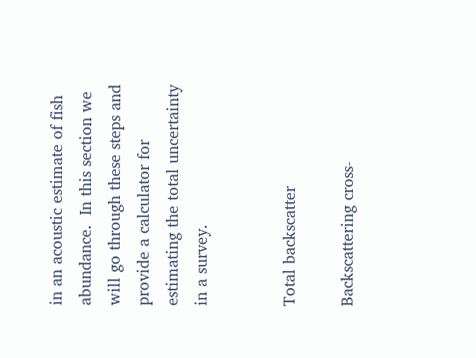in an acoustic estimate of fish abundance.  In this section we will go through these steps and provide a calculator for estimating the total uncertainty in a survey.


Total backscatter

Backscattering cross-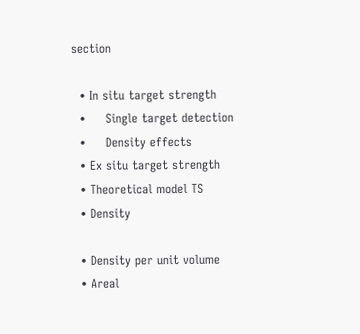section

  • In situ target strength
  •     Single target detection
  •     Density effects
  • Ex situ target strength
  • Theoretical model TS
  • Density

  • Density per unit volume
  • Areal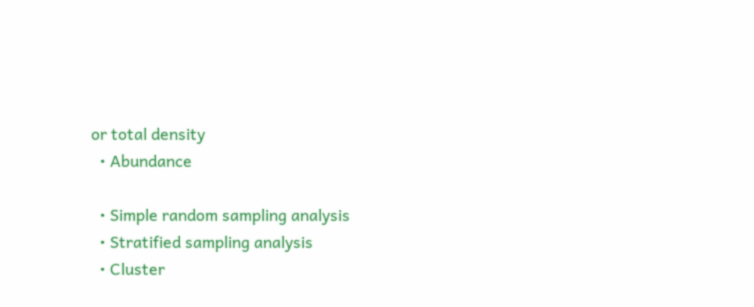or total density
  • Abundance

  • Simple random sampling analysis
  • Stratified sampling analysis
  • Cluster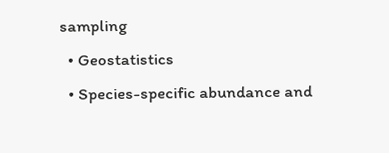sampling
  • Geostatistics
  • Species-specific abundance and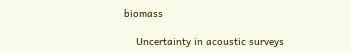biomass

    Uncertainty in acoustic surveys